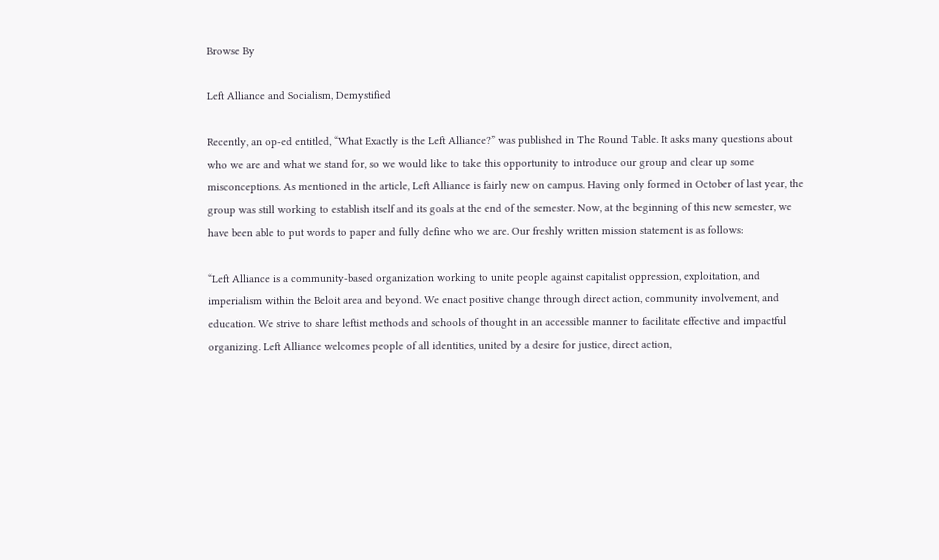Browse By

Left Alliance and Socialism, Demystified

Recently, an op-ed entitled, “What Exactly is the Left Alliance?” was published in The Round Table. It asks many questions about who we are and what we stand for, so we would like to take this opportunity to introduce our group and clear up some misconceptions. As mentioned in the article, Left Alliance is fairly new on campus. Having only formed in October of last year, the group was still working to establish itself and its goals at the end of the semester. Now, at the beginning of this new semester, we have been able to put words to paper and fully define who we are. Our freshly written mission statement is as follows:

“Left Alliance is a community-based organization working to unite people against capitalist oppression, exploitation, and imperialism within the Beloit area and beyond. We enact positive change through direct action, community involvement, and education. We strive to share leftist methods and schools of thought in an accessible manner to facilitate effective and impactful organizing. Left Alliance welcomes people of all identities, united by a desire for justice, direct action,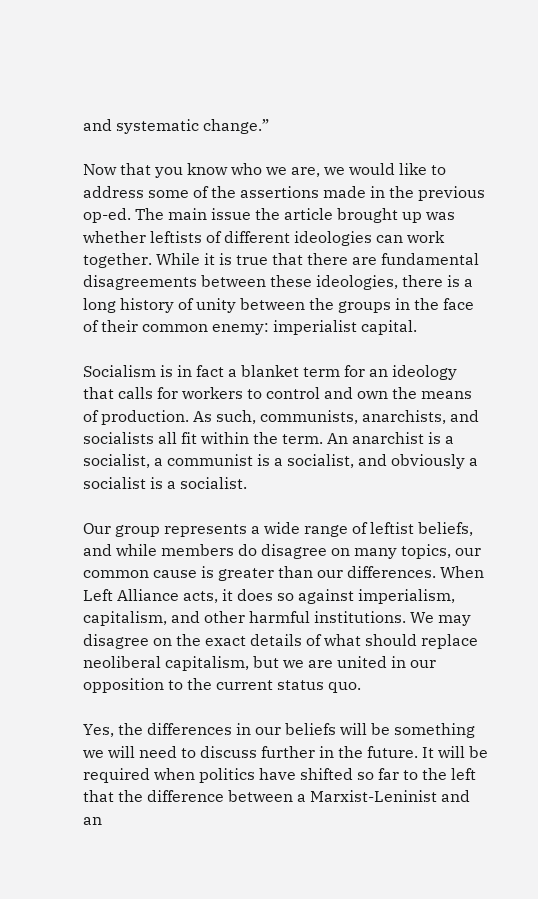and systematic change.”

Now that you know who we are, we would like to address some of the assertions made in the previous op-ed. The main issue the article brought up was whether leftists of different ideologies can work together. While it is true that there are fundamental disagreements between these ideologies, there is a long history of unity between the groups in the face of their common enemy: imperialist capital.

Socialism is in fact a blanket term for an ideology that calls for workers to control and own the means of production. As such, communists, anarchists, and socialists all fit within the term. An anarchist is a socialist, a communist is a socialist, and obviously a socialist is a socialist.

Our group represents a wide range of leftist beliefs, and while members do disagree on many topics, our common cause is greater than our differences. When Left Alliance acts, it does so against imperialism, capitalism, and other harmful institutions. We may disagree on the exact details of what should replace neoliberal capitalism, but we are united in our opposition to the current status quo.

Yes, the differences in our beliefs will be something we will need to discuss further in the future. It will be required when politics have shifted so far to the left that the difference between a Marxist-Leninist and an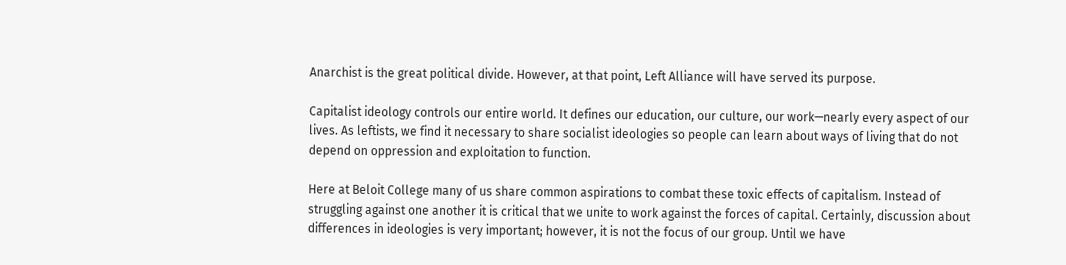Anarchist is the great political divide. However, at that point, Left Alliance will have served its purpose.

Capitalist ideology controls our entire world. It defines our education, our culture, our work—nearly every aspect of our lives. As leftists, we find it necessary to share socialist ideologies so people can learn about ways of living that do not depend on oppression and exploitation to function.

Here at Beloit College many of us share common aspirations to combat these toxic effects of capitalism. Instead of struggling against one another it is critical that we unite to work against the forces of capital. Certainly, discussion about differences in ideologies is very important; however, it is not the focus of our group. Until we have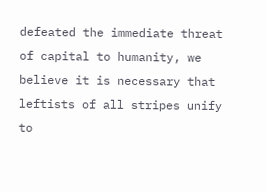defeated the immediate threat of capital to humanity, we believe it is necessary that leftists of all stripes unify to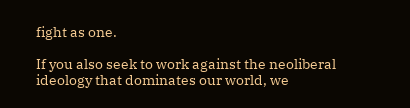fight as one.

If you also seek to work against the neoliberal ideology that dominates our world, we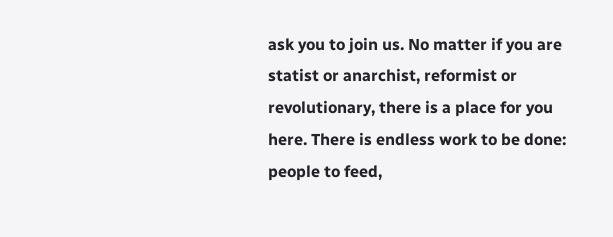ask you to join us. No matter if you are statist or anarchist, reformist or revolutionary, there is a place for you here. There is endless work to be done: people to feed,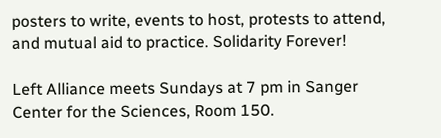posters to write, events to host, protests to attend, and mutual aid to practice. Solidarity Forever!

Left Alliance meets Sundays at 7 pm in Sanger Center for the Sciences, Room 150.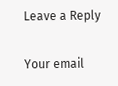Leave a Reply

Your email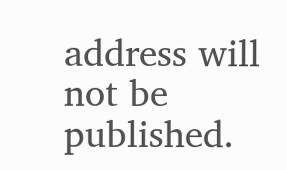address will not be published.